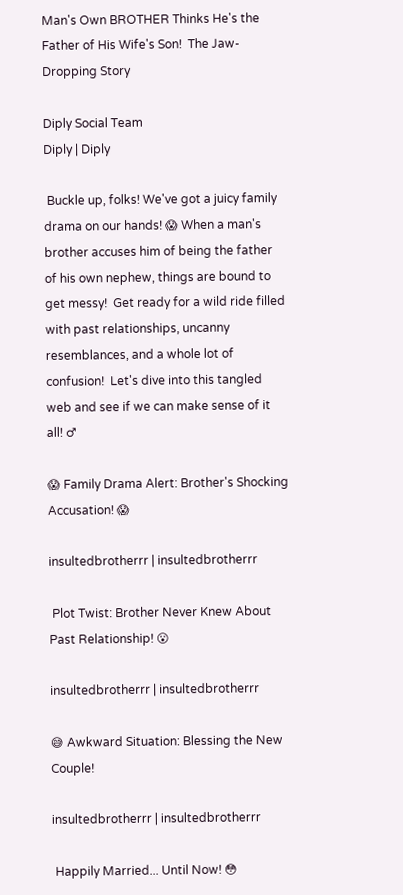Man's Own BROTHER Thinks He's the Father of His Wife's Son!  The Jaw-Dropping Story

Diply Social Team
Diply | Diply

 Buckle up, folks! We've got a juicy family drama on our hands! 😱 When a man's brother accuses him of being the father of his own nephew, things are bound to get messy!  Get ready for a wild ride filled with past relationships, uncanny resemblances, and a whole lot of confusion!  Let's dive into this tangled web and see if we can make sense of it all! ♂

😱 Family Drama Alert: Brother's Shocking Accusation! 😱

insultedbrotherrr | insultedbrotherrr

 Plot Twist: Brother Never Knew About Past Relationship! 😮

insultedbrotherrr | insultedbrotherrr

😅 Awkward Situation: Blessing the New Couple!

insultedbrotherrr | insultedbrotherrr

 Happily Married... Until Now! 😳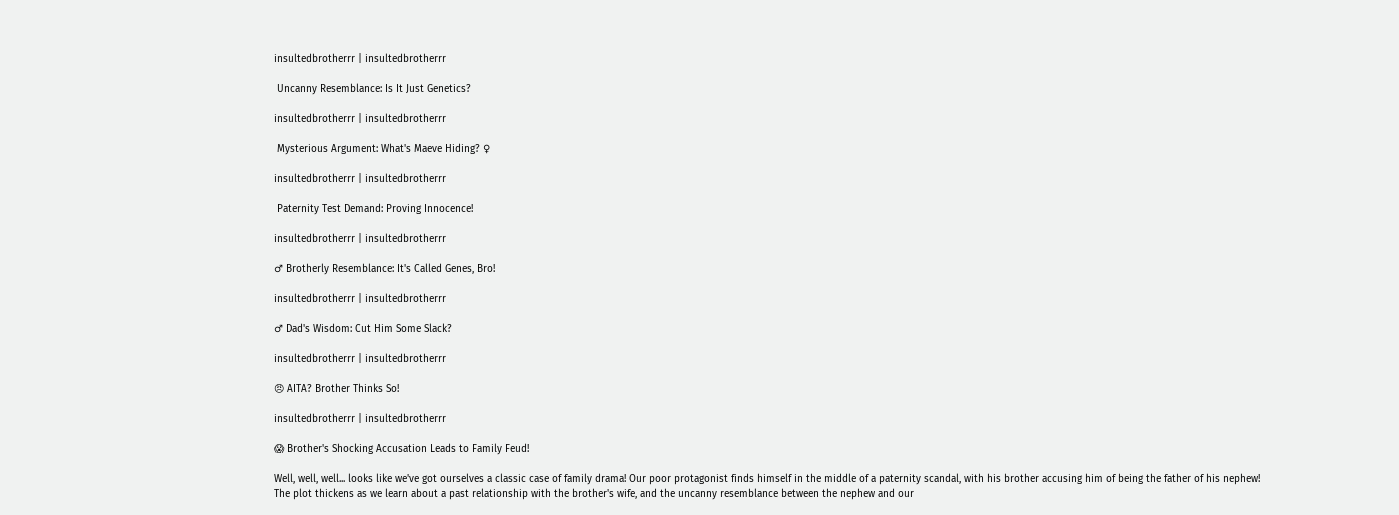insultedbrotherrr | insultedbrotherrr

 Uncanny Resemblance: Is It Just Genetics?

insultedbrotherrr | insultedbrotherrr

 Mysterious Argument: What's Maeve Hiding? ♀

insultedbrotherrr | insultedbrotherrr

 Paternity Test Demand: Proving Innocence!

insultedbrotherrr | insultedbrotherrr

♂ Brotherly Resemblance: It's Called Genes, Bro!

insultedbrotherrr | insultedbrotherrr

♂ Dad's Wisdom: Cut Him Some Slack?

insultedbrotherrr | insultedbrotherrr

😠 AITA? Brother Thinks So!

insultedbrotherrr | insultedbrotherrr

😱 Brother's Shocking Accusation Leads to Family Feud!

Well, well, well... looks like we've got ourselves a classic case of family drama! Our poor protagonist finds himself in the middle of a paternity scandal, with his brother accusing him of being the father of his nephew! The plot thickens as we learn about a past relationship with the brother's wife, and the uncanny resemblance between the nephew and our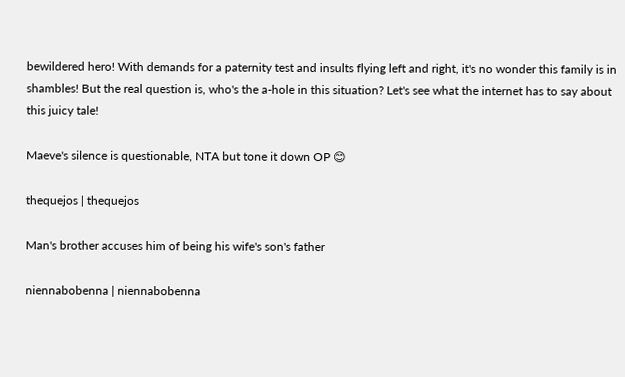bewildered hero! With demands for a paternity test and insults flying left and right, it's no wonder this family is in shambles! But the real question is, who's the a-hole in this situation? Let's see what the internet has to say about this juicy tale!

Maeve's silence is questionable, NTA but tone it down OP 😊

thequejos | thequejos

Man's brother accuses him of being his wife's son's father

niennabobenna | niennabobenna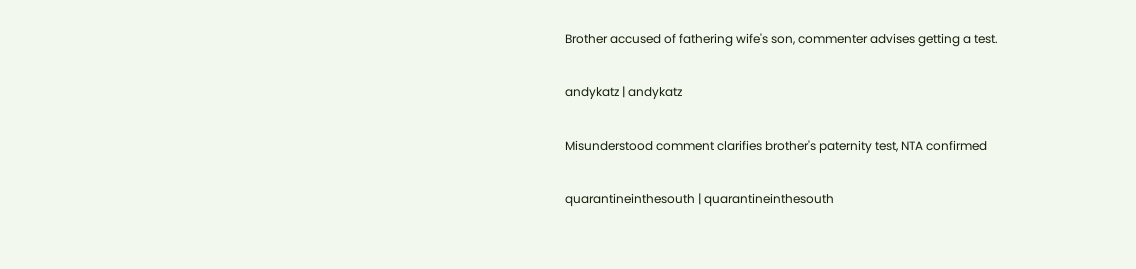Brother accused of fathering wife's son, commenter advises getting a test.

andykatz | andykatz

Misunderstood comment clarifies brother's paternity test, NTA confirmed

quarantineinthesouth | quarantineinthesouth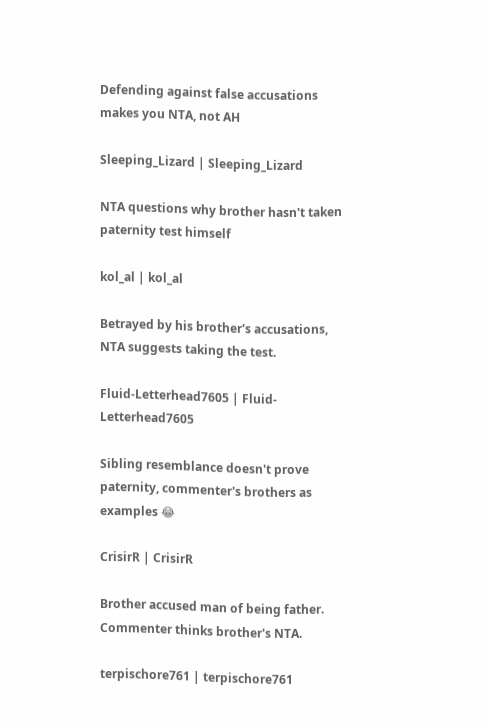Defending against false accusations makes you NTA, not AH

Sleeping_Lizard | Sleeping_Lizard

NTA questions why brother hasn't taken paternity test himself

kol_al | kol_al

Betrayed by his brother's accusations, NTA suggests taking the test.

Fluid-Letterhead7605 | Fluid-Letterhead7605

Sibling resemblance doesn't prove paternity, commenter's brothers as examples 😂

CrisirR | CrisirR

Brother accused man of being father. Commenter thinks brother's NTA.

terpischore761 | terpischore761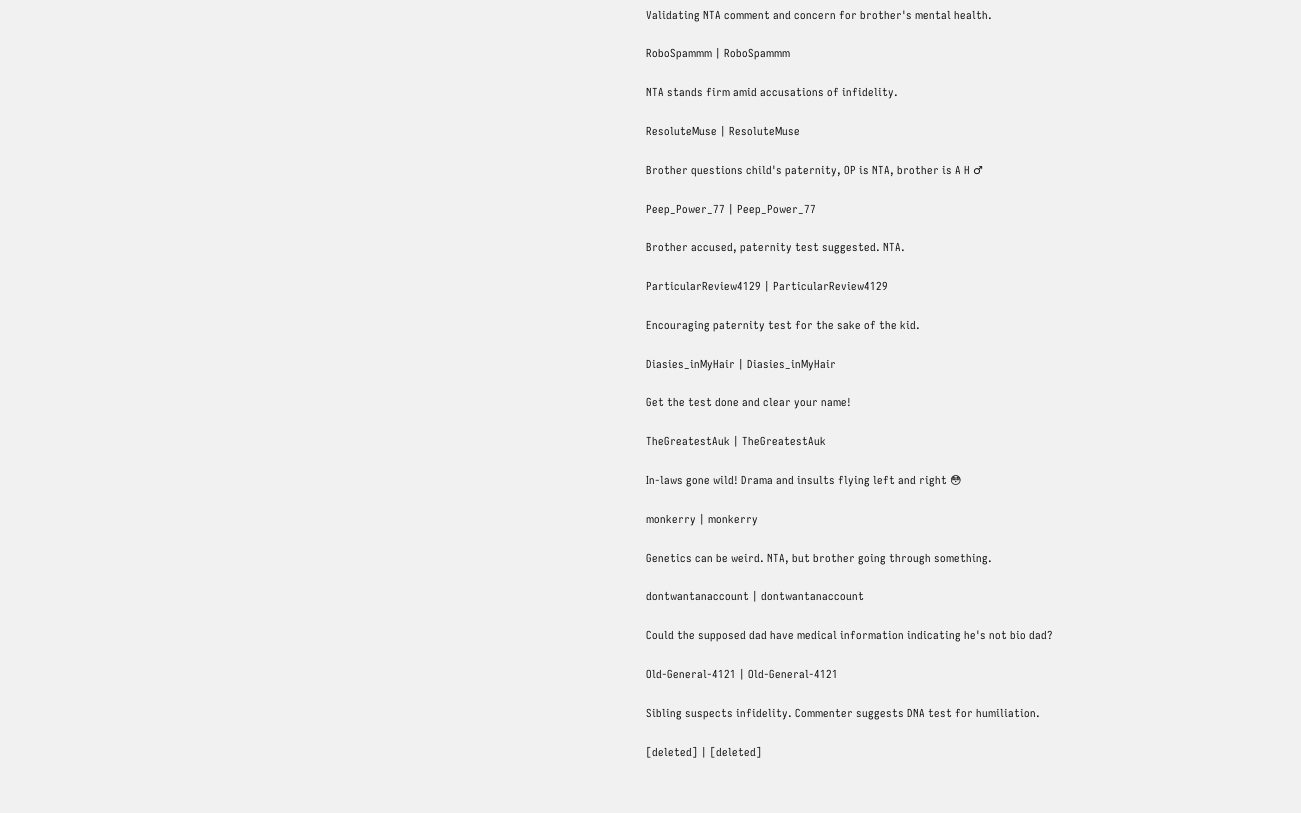Validating NTA comment and concern for brother's mental health.

RoboSpammm | RoboSpammm

NTA stands firm amid accusations of infidelity.

ResoluteMuse | ResoluteMuse

Brother questions child's paternity, OP is NTA, brother is A H ♂

Peep_Power_77 | Peep_Power_77

Brother accused, paternity test suggested. NTA.

ParticularReview4129 | ParticularReview4129

Encouraging paternity test for the sake of the kid.

Diasies_inMyHair | Diasies_inMyHair

Get the test done and clear your name!

TheGreatestAuk | TheGreatestAuk

In-laws gone wild! Drama and insults flying left and right 😳

monkerry | monkerry

Genetics can be weird. NTA, but brother going through something.

dontwantanaccount | dontwantanaccount

Could the supposed dad have medical information indicating he's not bio dad?

Old-General-4121 | Old-General-4121

Sibling suspects infidelity. Commenter suggests DNA test for humiliation.

[deleted] | [deleted]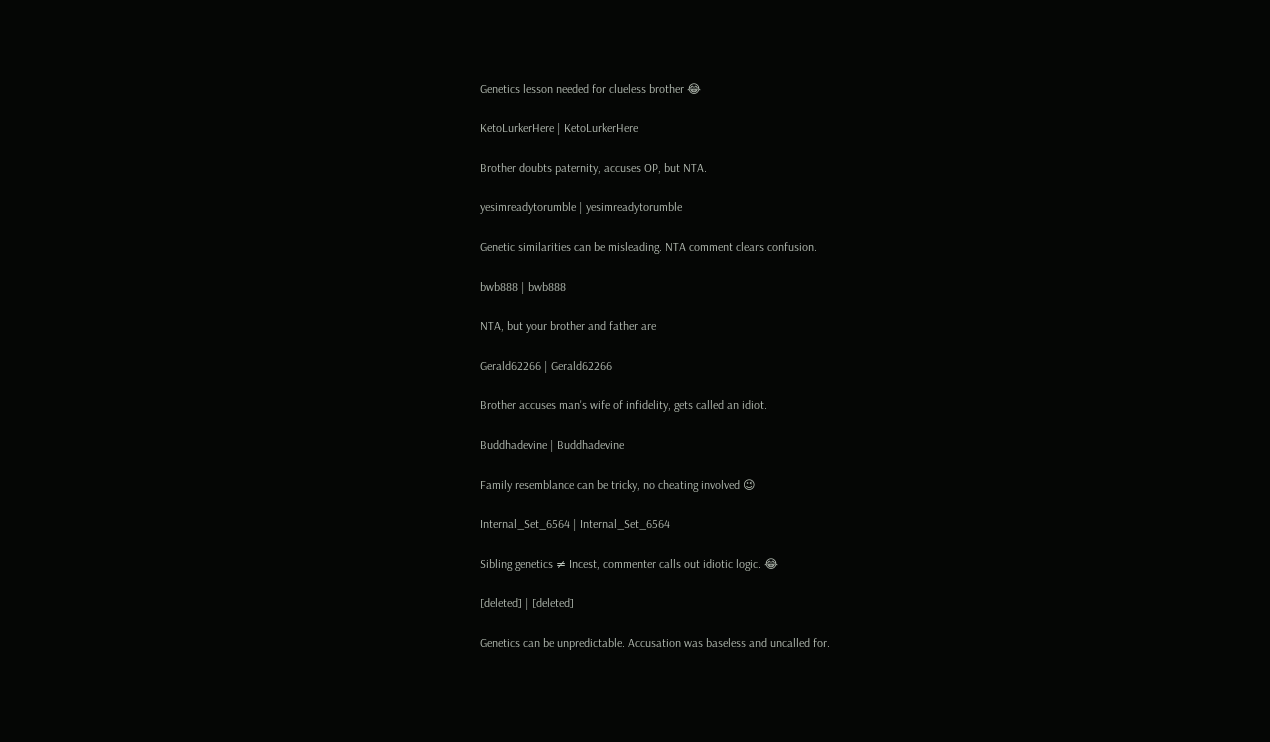Genetics lesson needed for clueless brother 😂

KetoLurkerHere | KetoLurkerHere

Brother doubts paternity, accuses OP, but NTA.

yesimreadytorumble | yesimreadytorumble

Genetic similarities can be misleading. NTA comment clears confusion.

bwb888 | bwb888

NTA, but your brother and father are

Gerald62266 | Gerald62266

Brother accuses man's wife of infidelity, gets called an idiot.

Buddhadevine | Buddhadevine

Family resemblance can be tricky, no cheating involved 😉

Internal_Set_6564 | Internal_Set_6564

Sibling genetics ≠ Incest, commenter calls out idiotic logic. 😂

[deleted] | [deleted]

Genetics can be unpredictable. Accusation was baseless and uncalled for.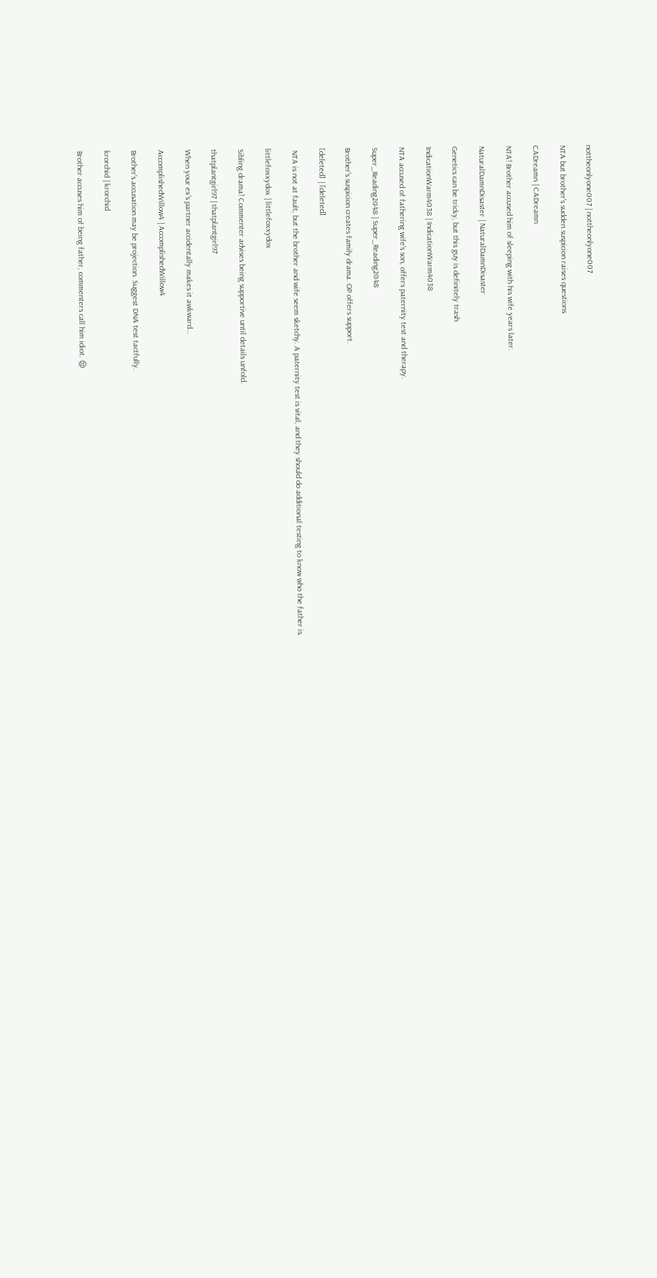nottheonlyone007 | nottheonlyone007

NTA but brother's sudden suspicion raises questions

CADreamn | CADreamn

NTA! Brother accused him of sleeping with his wife years later.

NaturalDamnDisaster | NaturalDamnDisaster

Genetics can be tricky, but this guy is definitely trash

IndicationWarm4038 | IndicationWarm4038

NTA accused of fathering wife's son, offers paternity test and therapy.

Super_Reading2048 | Super_Reading2048

Brother's suspicion creates family drama. OP offers support.

[deleted] | [deleted]

 NTA is not at fault, but the brother and wife seem sketchy. A paternity test is vital, and they should do additional testing to know who the father is.

littlefoxxydox | littlefoxxydox

Sibling drama! Commenter advises being supportive until details unfold.

thatplantgirl97 | thatplantgirl97

When your ex's partner accidentally makes it awkward...

AccomplishedWillow4 | AccomplishedWillow4

Brother's accusation may be projection. Suggest DNA test tactfully.

krorchid | krorchid

Brother accuses him of being father, commenters call him idiot. 😒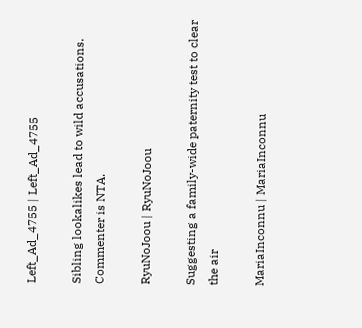Left_Ad_4755 | Left_Ad_4755

Sibling lookalikes lead to wild accusations. Commenter is NTA.

RyuNoJoou | RyuNoJoou

Suggesting a family-wide paternity test to clear the air

MariaInconnu | MariaInconnu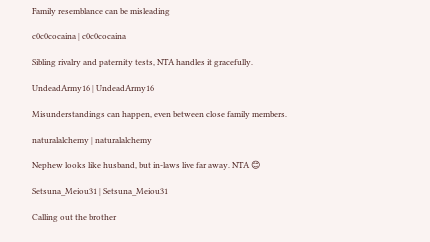Family resemblance can be misleading

c0c0cocaina | c0c0cocaina

Sibling rivalry and paternity tests, NTA handles it gracefully.

UndeadArmy16 | UndeadArmy16

Misunderstandings can happen, even between close family members.

naturalalchemy | naturalalchemy

Nephew looks like husband, but in-laws live far away. NTA 😊

Setsuna_Meiou31 | Setsuna_Meiou31

Calling out the brother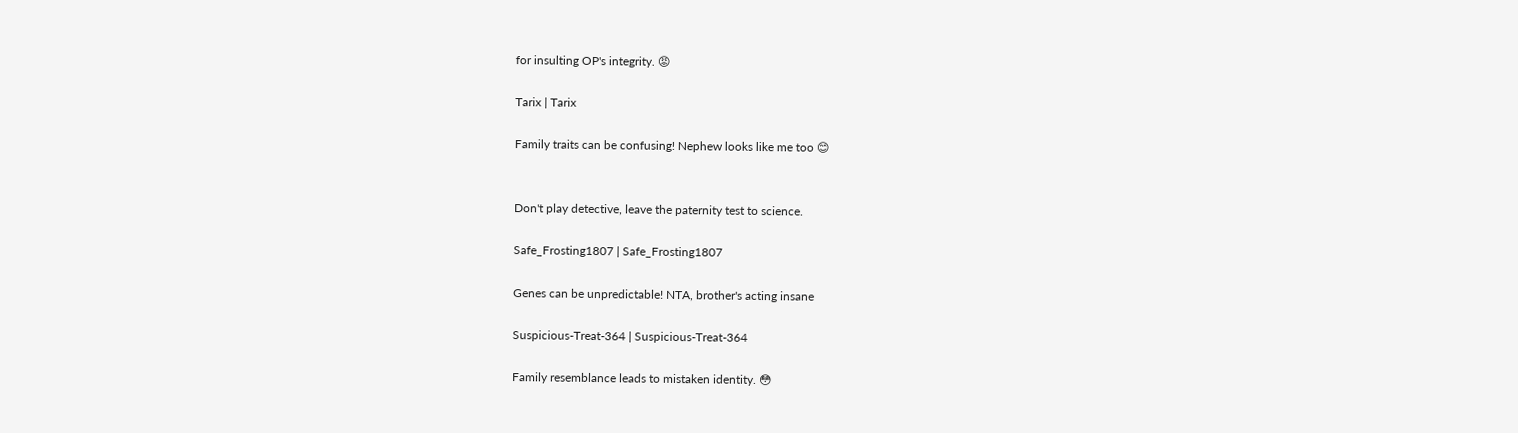for insulting OP's integrity. 😡

Tarix | Tarix

Family traits can be confusing! Nephew looks like me too 😊


Don't play detective, leave the paternity test to science.

Safe_Frosting1807 | Safe_Frosting1807

Genes can be unpredictable! NTA, brother's acting insane

Suspicious-Treat-364 | Suspicious-Treat-364

Family resemblance leads to mistaken identity. 😳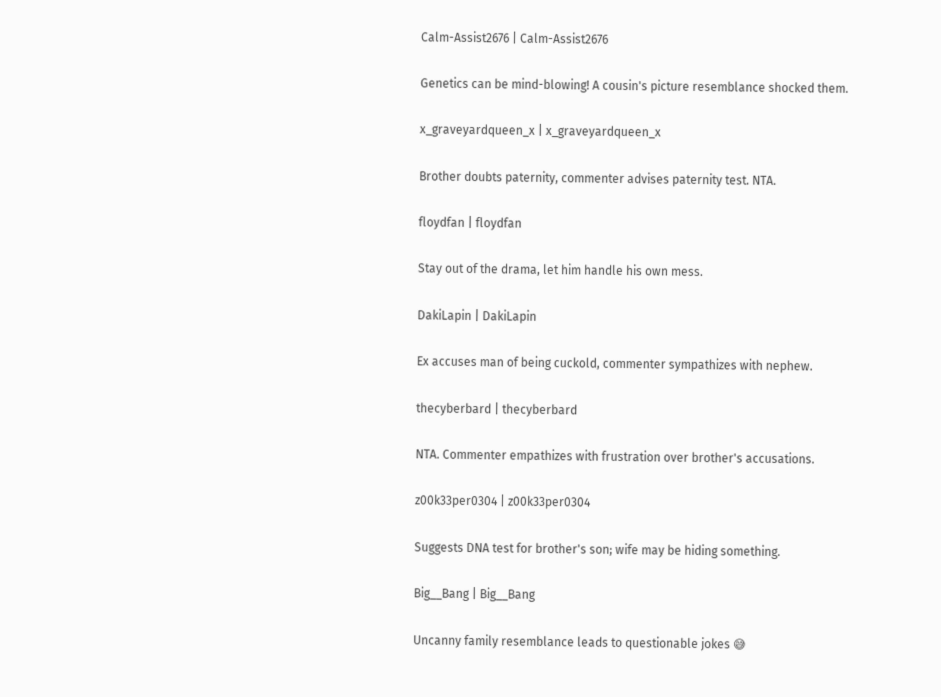Calm-Assist2676 | Calm-Assist2676

Genetics can be mind-blowing! A cousin's picture resemblance shocked them.

x_graveyardqueen_x | x_graveyardqueen_x

Brother doubts paternity, commenter advises paternity test. NTA.

floydfan | floydfan

Stay out of the drama, let him handle his own mess.

DakiLapin | DakiLapin

Ex accuses man of being cuckold, commenter sympathizes with nephew.

thecyberbard | thecyberbard

NTA. Commenter empathizes with frustration over brother's accusations.

z00k33per0304 | z00k33per0304

Suggests DNA test for brother's son; wife may be hiding something.

Big__Bang | Big__Bang

Uncanny family resemblance leads to questionable jokes 😅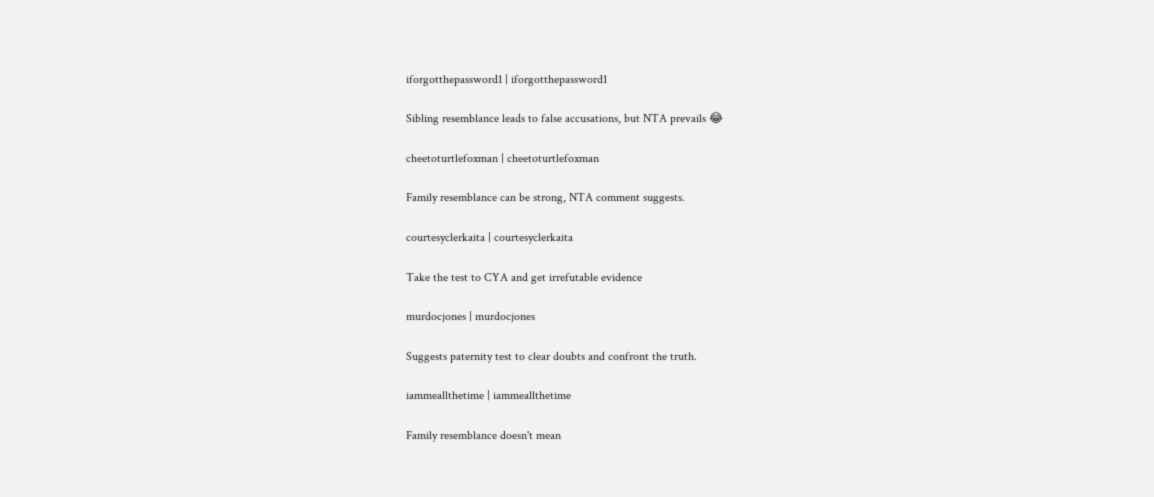iforgotthepassword1 | iforgotthepassword1

Sibling resemblance leads to false accusations, but NTA prevails 😂

cheetoturtlefoxman | cheetoturtlefoxman

Family resemblance can be strong, NTA comment suggests.

courtesyclerkaita | courtesyclerkaita

Take the test to CYA and get irrefutable evidence

murdocjones | murdocjones

Suggests paternity test to clear doubts and confront the truth.

iammeallthetime | iammeallthetime

Family resemblance doesn't mean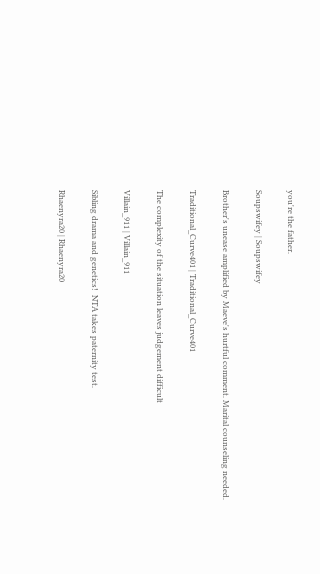you're the father.

Soupswifey | Soupswifey

Brother's unease amplified by Maeve's hurtful comment. Marital counseling needed.

Traditional_Curve401 | Traditional_Curve401

The complexity of the situation leaves judgement difficult

Villain_911 | Villain_911

Sibling drama and genetics!  NTA takes paternity test.

Rhaenyra20 | Rhaenyra20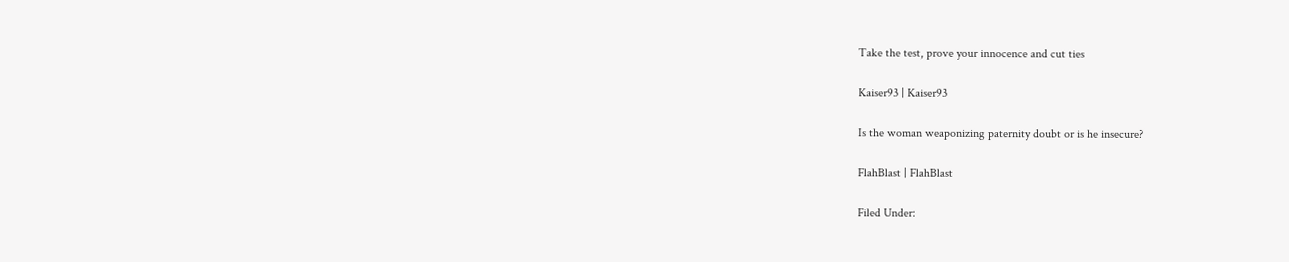Take the test, prove your innocence and cut ties

Kaiser93 | Kaiser93

Is the woman weaponizing paternity doubt or is he insecure?

FlahBlast | FlahBlast

Filed Under: